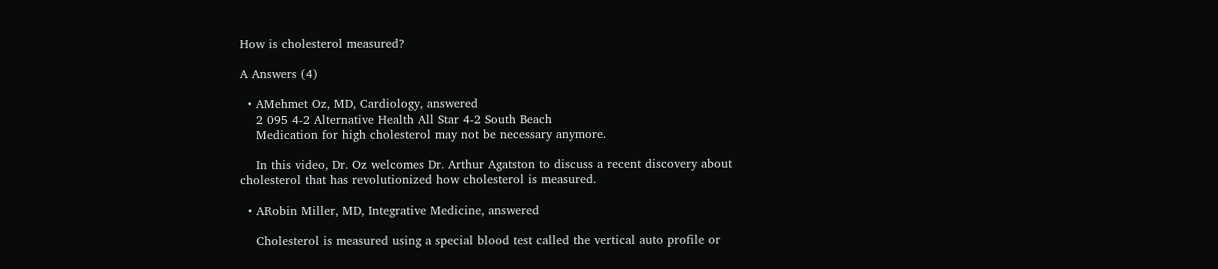How is cholesterol measured?

A Answers (4)

  • AMehmet Oz, MD, Cardiology, answered
    2 095 4-2 Alternative Health All Star 4-2 South Beach
    Medication for high cholesterol may not be necessary anymore.

    In this video, Dr. Oz welcomes Dr. Arthur Agatston to discuss a recent discovery about cholesterol that has revolutionized how cholesterol is measured.

  • ARobin Miller, MD, Integrative Medicine, answered

    Cholesterol is measured using a special blood test called the vertical auto profile or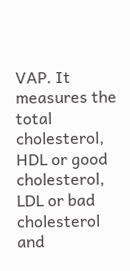VAP. It measures the total cholesterol, HDL or good cholesterol, LDL or bad  cholesterol and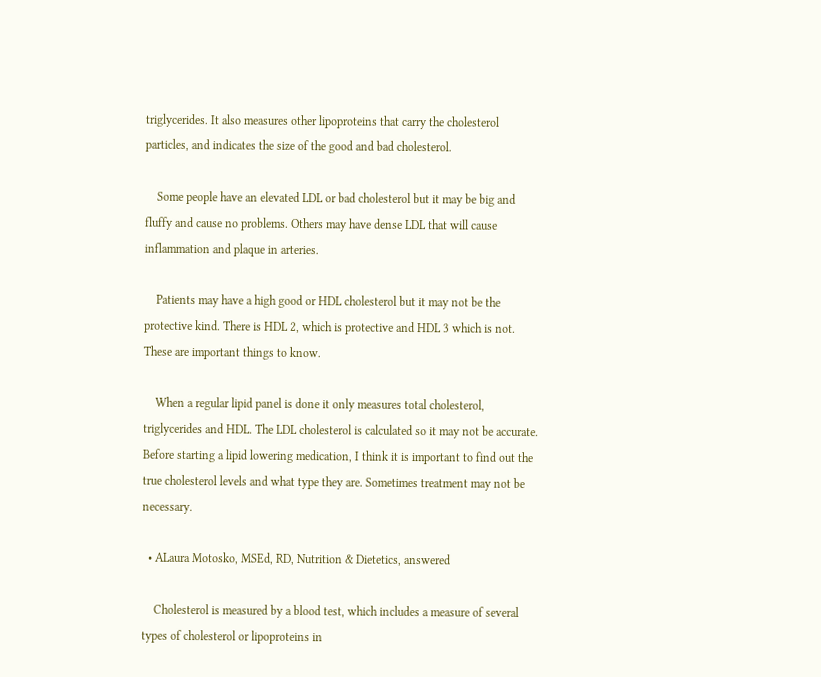triglycerides. It also measures other lipoproteins that carry the cholesterol particles, and indicates the size of the good and bad cholesterol.

    Some people have an elevated LDL or bad cholesterol but it may be big and fluffy and cause no problems. Others may have dense LDL that will cause inflammation and plaque in arteries.

    Patients may have a high good or HDL cholesterol but it may not be the protective kind. There is HDL 2, which is protective and HDL 3 which is not. These are important things to know.

    When a regular lipid panel is done it only measures total cholesterol,  triglycerides and HDL. The LDL cholesterol is calculated so it may not be accurate. Before starting a lipid lowering medication, I think it is important to find out the true cholesterol levels and what type they are. Sometimes treatment may not be necessary.

  • ALaura Motosko, MSEd, RD, Nutrition & Dietetics, answered

    Cholesterol is measured by a blood test, which includes a measure of several types of cholesterol or lipoproteins in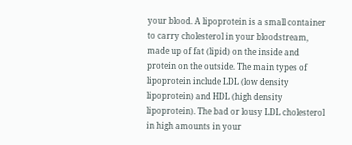your blood. A lipoprotein is a small container to carry cholesterol in your bloodstream, made up of fat (lipid) on the inside and protein on the outside. The main types of lipoprotein include LDL (low density lipoprotein) and HDL (high density lipoprotein). The bad or lousy LDL cholesterol in high amounts in your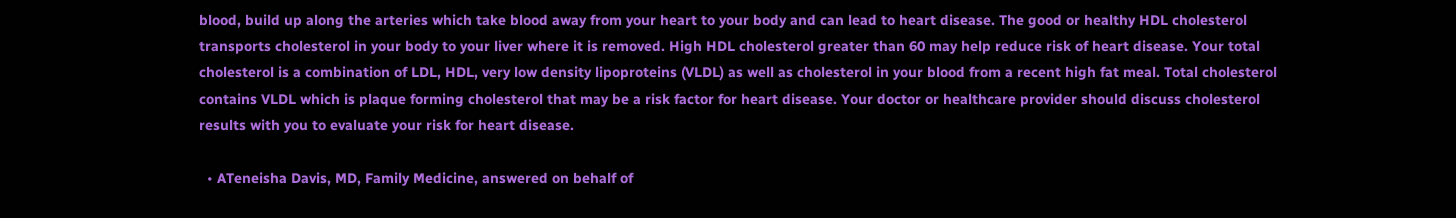blood, build up along the arteries which take blood away from your heart to your body and can lead to heart disease. The good or healthy HDL cholesterol transports cholesterol in your body to your liver where it is removed. High HDL cholesterol greater than 60 may help reduce risk of heart disease. Your total cholesterol is a combination of LDL, HDL, very low density lipoproteins (VLDL) as well as cholesterol in your blood from a recent high fat meal. Total cholesterol contains VLDL which is plaque forming cholesterol that may be a risk factor for heart disease. Your doctor or healthcare provider should discuss cholesterol results with you to evaluate your risk for heart disease.

  • ATeneisha Davis, MD, Family Medicine, answered on behalf of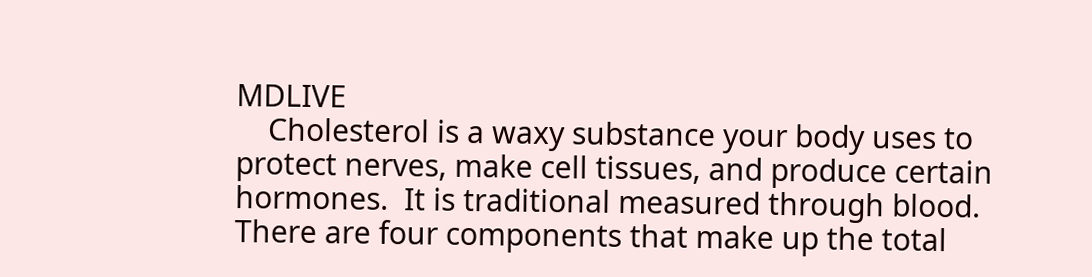MDLIVE
    Cholesterol is a waxy substance your body uses to protect nerves, make cell tissues, and produce certain hormones.  It is traditional measured through blood.  There are four components that make up the total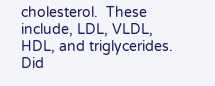cholesterol.  These include, LDL, VLDL, HDL, and triglycerides.
Did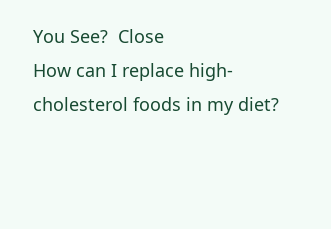You See?  Close
How can I replace high-cholesterol foods in my diet?